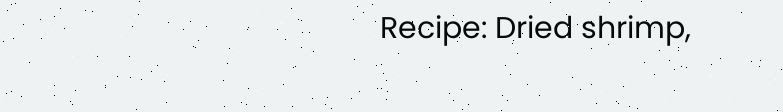Recipe: Dried shrimp,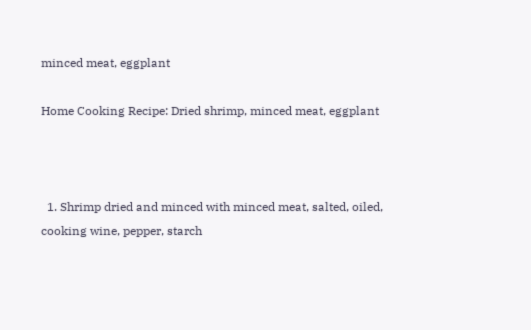minced meat, eggplant

Home Cooking Recipe: Dried shrimp, minced meat, eggplant



  1. Shrimp dried and minced with minced meat, salted, oiled, cooking wine, pepper, starch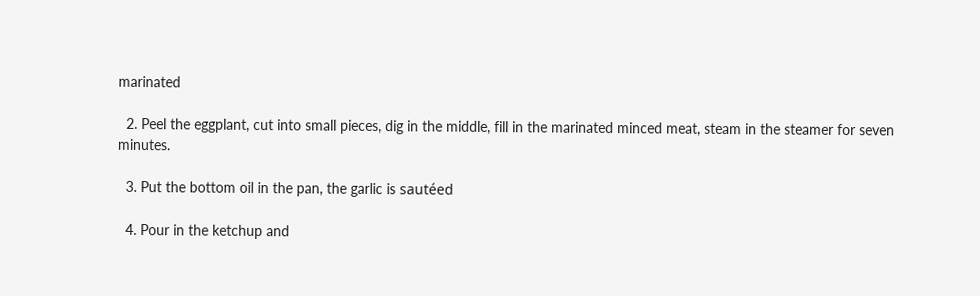marinated

  2. Peel the eggplant, cut into small pieces, dig in the middle, fill in the marinated minced meat, steam in the steamer for seven minutes.

  3. Put the bottom oil in the pan, the garlic is sautéed

  4. Pour in the ketchup and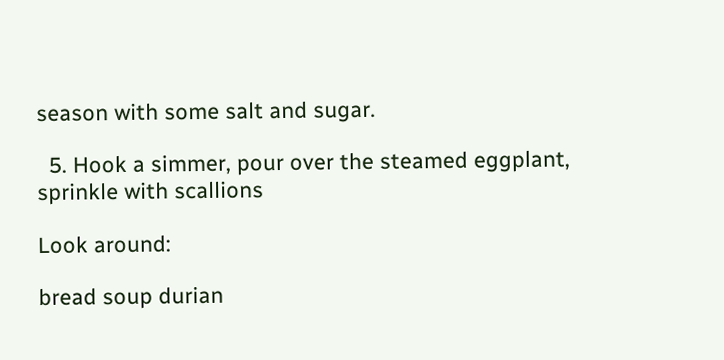season with some salt and sugar.

  5. Hook a simmer, pour over the steamed eggplant, sprinkle with scallions

Look around:

bread soup durian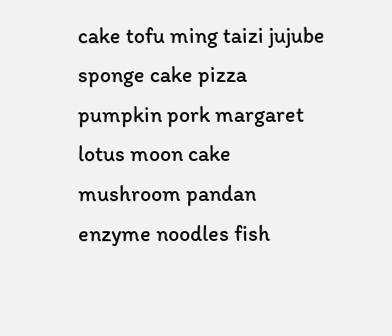cake tofu ming taizi jujube sponge cake pizza pumpkin pork margaret lotus moon cake mushroom pandan enzyme noodles fish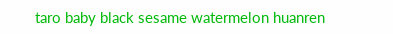taro baby black sesame watermelon huanren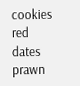cookies red dates prawn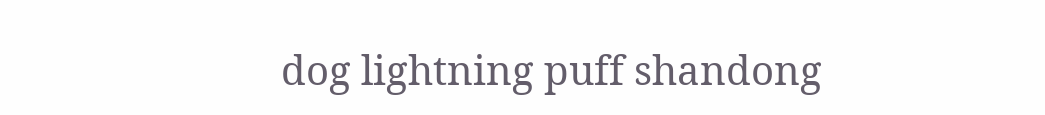dog lightning puff shandong